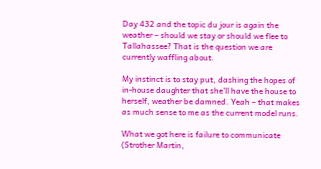Day 432 and the topic du jour is again the weather – should we stay or should we flee to Tallahassee? That is the question we are currently waffling about.

My instinct is to stay put, dashing the hopes of in-house daughter that she’ll have the house to herself, weather be damned. Yeah – that makes as much sense to me as the current model runs.

What we got here is failure to communicate (Strother Martin,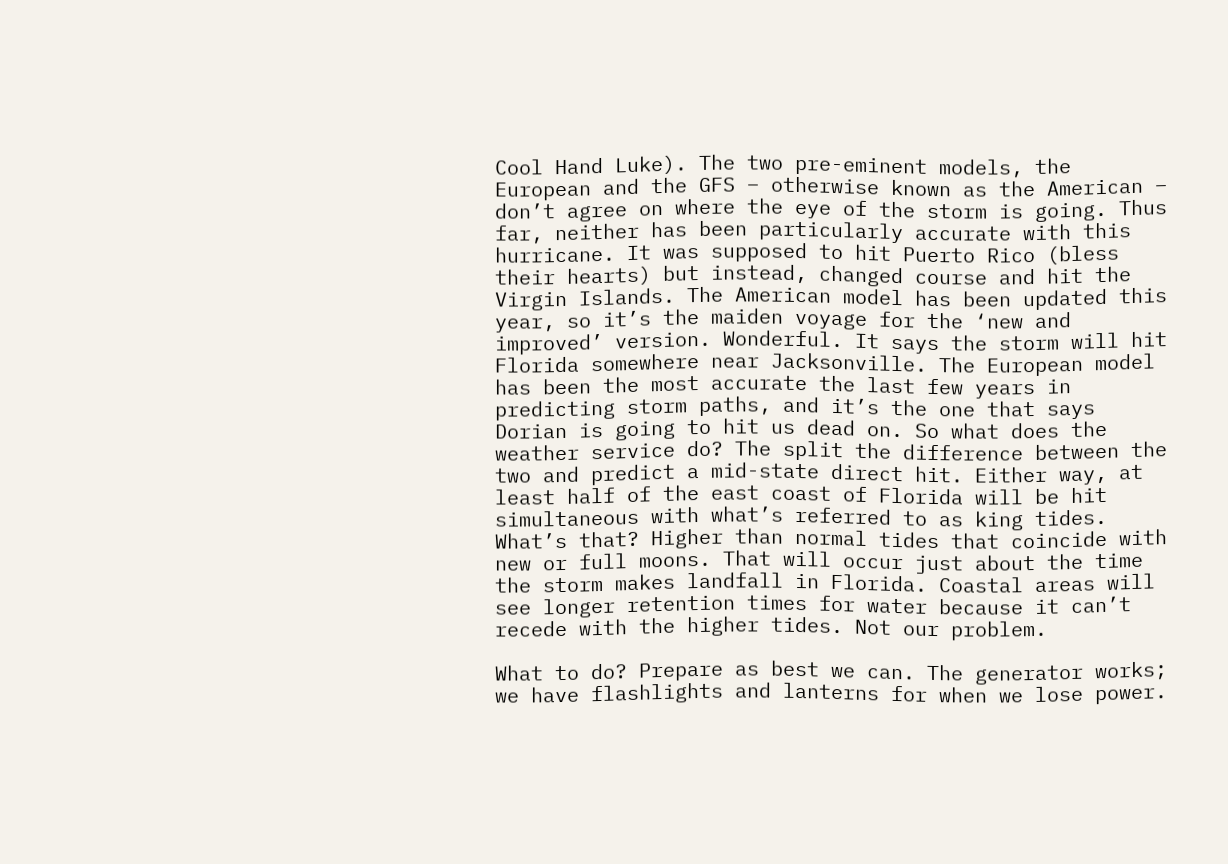Cool Hand Luke). The two pre-eminent models, the European and the GFS – otherwise known as the American – don’t agree on where the eye of the storm is going. Thus far, neither has been particularly accurate with this hurricane. It was supposed to hit Puerto Rico (bless their hearts) but instead, changed course and hit the Virgin Islands. The American model has been updated this year, so it’s the maiden voyage for the ‘new and improved’ version. Wonderful. It says the storm will hit Florida somewhere near Jacksonville. The European model has been the most accurate the last few years in predicting storm paths, and it’s the one that says Dorian is going to hit us dead on. So what does the weather service do? The split the difference between the two and predict a mid-state direct hit. Either way, at least half of the east coast of Florida will be hit simultaneous with what’s referred to as king tides. What’s that? Higher than normal tides that coincide with new or full moons. That will occur just about the time the storm makes landfall in Florida. Coastal areas will see longer retention times for water because it can’t recede with the higher tides. Not our problem.

What to do? Prepare as best we can. The generator works; we have flashlights and lanterns for when we lose power.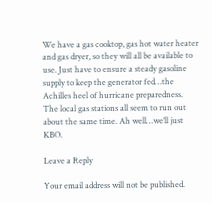We have a gas cooktop, gas hot water heater and gas dryer, so they will all be available to use. Just have to ensure a steady gasoline supply to keep the generator fed…the Achilles heel of hurricane preparedness. The local gas stations all seem to run out about the same time. Ah well…we’ll just KBO.

Leave a Reply

Your email address will not be published.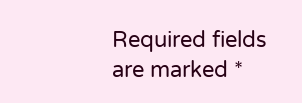Required fields are marked *